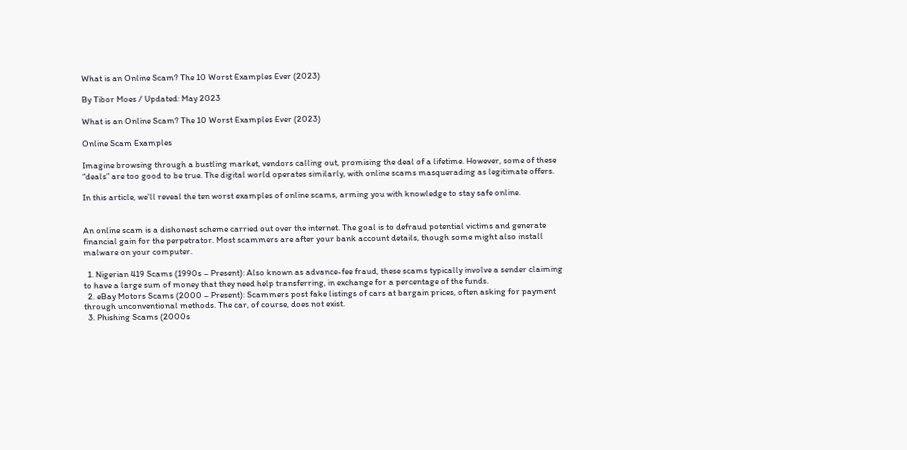What is an Online Scam? The 10 Worst Examples Ever (2023)

By Tibor Moes / Updated: May 2023

What is an Online Scam? The 10 Worst Examples Ever (2023)

Online Scam Examples

Imagine browsing through a bustling market, vendors calling out, promising the deal of a lifetime. However, some of these “deals” are too good to be true. The digital world operates similarly, with online scams masquerading as legitimate offers.

In this article, we’ll reveal the ten worst examples of online scams, arming you with knowledge to stay safe online.


An online scam is a dishonest scheme carried out over the internet. The goal is to defraud potential victims and generate financial gain for the perpetrator. Most scammers are after your bank account details, though some might also install malware on your computer.

  1. Nigerian 419 Scams (1990s – Present): Also known as advance-fee fraud, these scams typically involve a sender claiming to have a large sum of money that they need help transferring, in exchange for a percentage of the funds.
  2. eBay Motors Scams (2000 – Present): Scammers post fake listings of cars at bargain prices, often asking for payment through unconventional methods. The car, of course, does not exist.
  3. Phishing Scams (2000s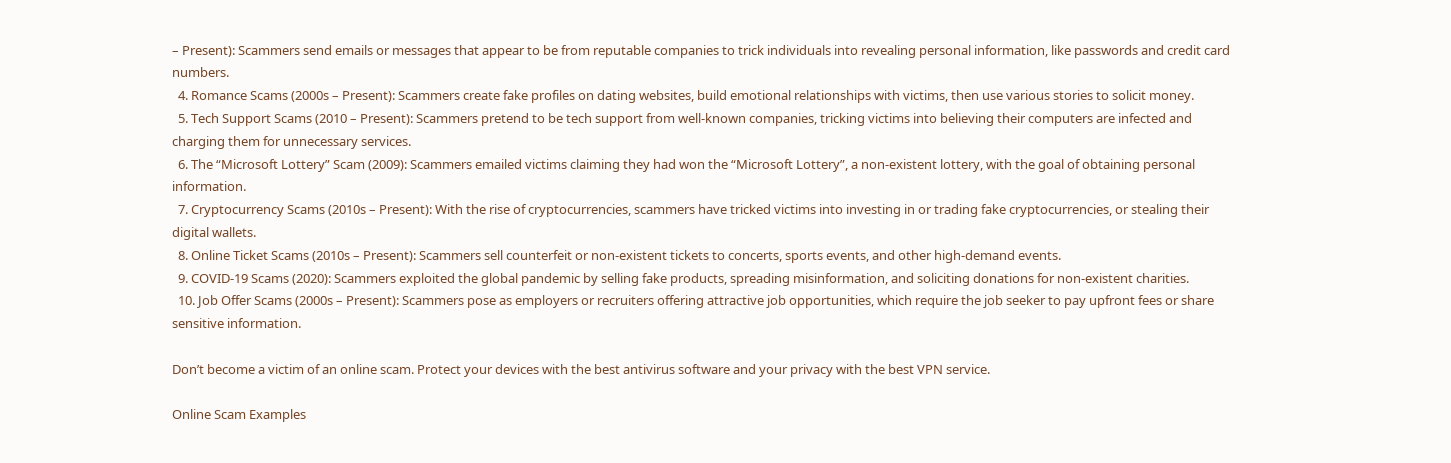– Present): Scammers send emails or messages that appear to be from reputable companies to trick individuals into revealing personal information, like passwords and credit card numbers.
  4. Romance Scams (2000s – Present): Scammers create fake profiles on dating websites, build emotional relationships with victims, then use various stories to solicit money.
  5. Tech Support Scams (2010 – Present): Scammers pretend to be tech support from well-known companies, tricking victims into believing their computers are infected and charging them for unnecessary services.
  6. The “Microsoft Lottery” Scam (2009): Scammers emailed victims claiming they had won the “Microsoft Lottery”, a non-existent lottery, with the goal of obtaining personal information.
  7. Cryptocurrency Scams (2010s – Present): With the rise of cryptocurrencies, scammers have tricked victims into investing in or trading fake cryptocurrencies, or stealing their digital wallets.
  8. Online Ticket Scams (2010s – Present): Scammers sell counterfeit or non-existent tickets to concerts, sports events, and other high-demand events.
  9. COVID-19 Scams (2020): Scammers exploited the global pandemic by selling fake products, spreading misinformation, and soliciting donations for non-existent charities.
  10. Job Offer Scams (2000s – Present): Scammers pose as employers or recruiters offering attractive job opportunities, which require the job seeker to pay upfront fees or share sensitive information.

Don’t become a victim of an online scam. Protect your devices with the best antivirus software and your privacy with the best VPN service.

Online Scam Examples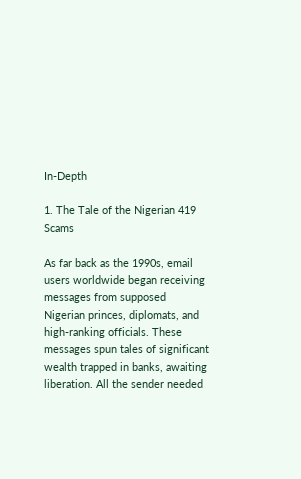In-Depth

1. The Tale of the Nigerian 419 Scams

As far back as the 1990s, email users worldwide began receiving messages from supposed Nigerian princes, diplomats, and high-ranking officials. These messages spun tales of significant wealth trapped in banks, awaiting liberation. All the sender needed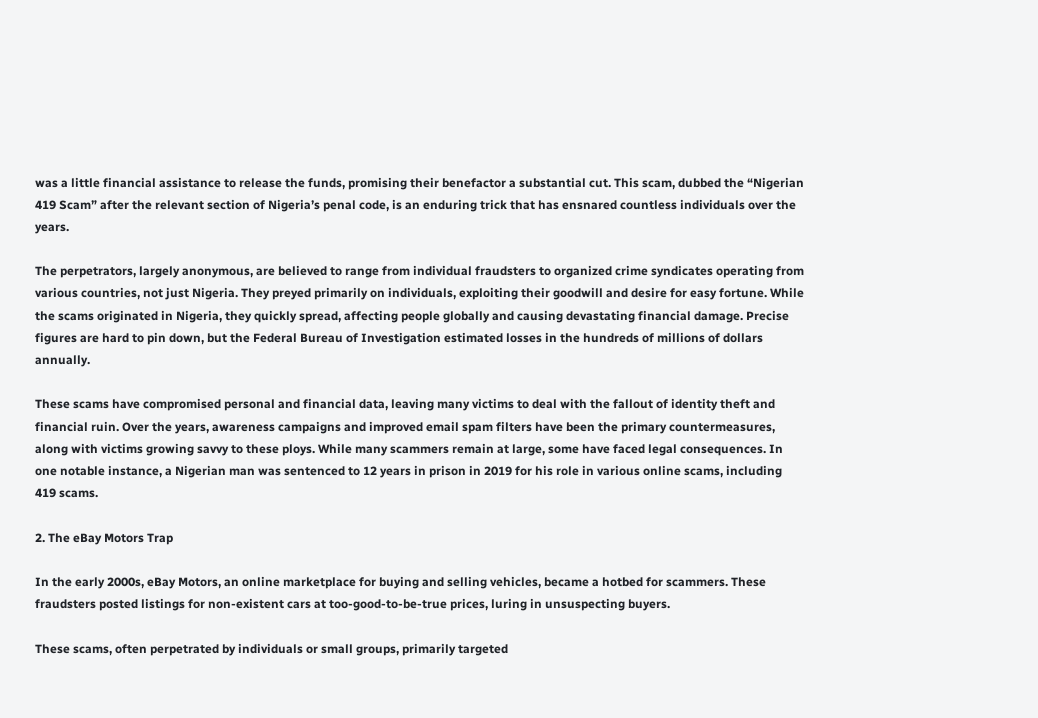was a little financial assistance to release the funds, promising their benefactor a substantial cut. This scam, dubbed the “Nigerian 419 Scam” after the relevant section of Nigeria’s penal code, is an enduring trick that has ensnared countless individuals over the years.

The perpetrators, largely anonymous, are believed to range from individual fraudsters to organized crime syndicates operating from various countries, not just Nigeria. They preyed primarily on individuals, exploiting their goodwill and desire for easy fortune. While the scams originated in Nigeria, they quickly spread, affecting people globally and causing devastating financial damage. Precise figures are hard to pin down, but the Federal Bureau of Investigation estimated losses in the hundreds of millions of dollars annually.

These scams have compromised personal and financial data, leaving many victims to deal with the fallout of identity theft and financial ruin. Over the years, awareness campaigns and improved email spam filters have been the primary countermeasures, along with victims growing savvy to these ploys. While many scammers remain at large, some have faced legal consequences. In one notable instance, a Nigerian man was sentenced to 12 years in prison in 2019 for his role in various online scams, including 419 scams.

2. The eBay Motors Trap

In the early 2000s, eBay Motors, an online marketplace for buying and selling vehicles, became a hotbed for scammers. These fraudsters posted listings for non-existent cars at too-good-to-be-true prices, luring in unsuspecting buyers.

These scams, often perpetrated by individuals or small groups, primarily targeted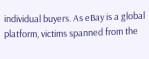individual buyers. As eBay is a global platform, victims spanned from the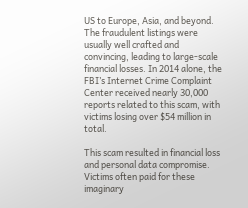US to Europe, Asia, and beyond. The fraudulent listings were usually well crafted and convincing, leading to large-scale financial losses. In 2014 alone, the FBI’s Internet Crime Complaint Center received nearly 30,000 reports related to this scam, with victims losing over $54 million in total.

This scam resulted in financial loss and personal data compromise. Victims often paid for these imaginary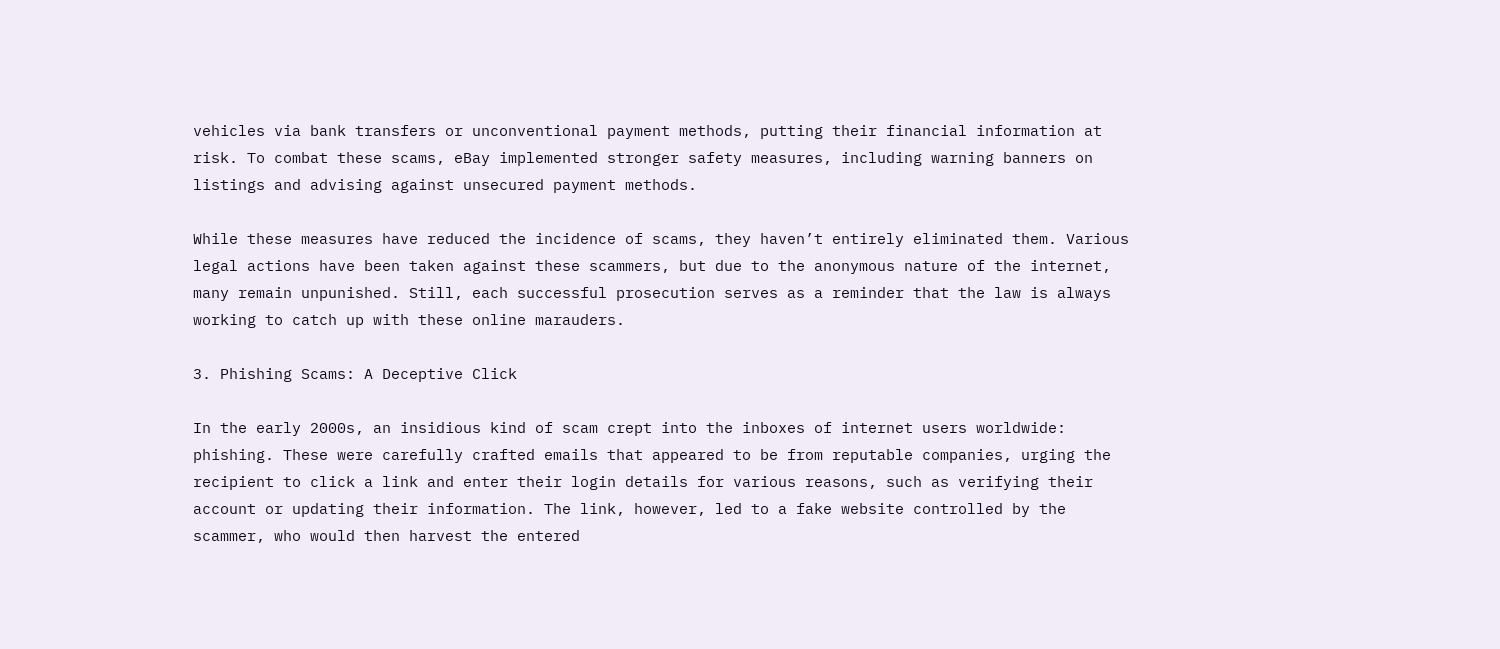vehicles via bank transfers or unconventional payment methods, putting their financial information at risk. To combat these scams, eBay implemented stronger safety measures, including warning banners on listings and advising against unsecured payment methods.

While these measures have reduced the incidence of scams, they haven’t entirely eliminated them. Various legal actions have been taken against these scammers, but due to the anonymous nature of the internet, many remain unpunished. Still, each successful prosecution serves as a reminder that the law is always working to catch up with these online marauders.

3. Phishing Scams: A Deceptive Click

In the early 2000s, an insidious kind of scam crept into the inboxes of internet users worldwide: phishing. These were carefully crafted emails that appeared to be from reputable companies, urging the recipient to click a link and enter their login details for various reasons, such as verifying their account or updating their information. The link, however, led to a fake website controlled by the scammer, who would then harvest the entered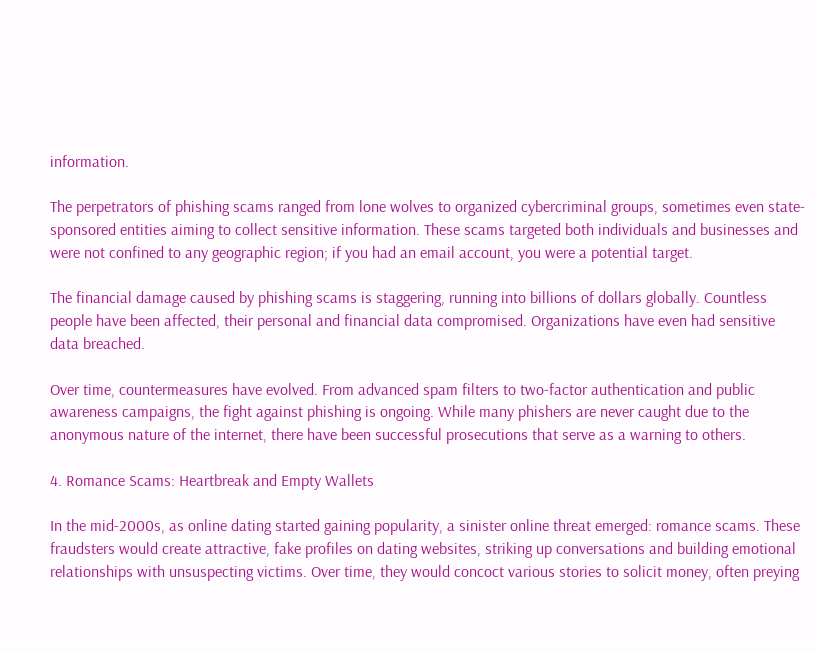information.

The perpetrators of phishing scams ranged from lone wolves to organized cybercriminal groups, sometimes even state-sponsored entities aiming to collect sensitive information. These scams targeted both individuals and businesses and were not confined to any geographic region; if you had an email account, you were a potential target.

The financial damage caused by phishing scams is staggering, running into billions of dollars globally. Countless people have been affected, their personal and financial data compromised. Organizations have even had sensitive data breached.

Over time, countermeasures have evolved. From advanced spam filters to two-factor authentication and public awareness campaigns, the fight against phishing is ongoing. While many phishers are never caught due to the anonymous nature of the internet, there have been successful prosecutions that serve as a warning to others.

4. Romance Scams: Heartbreak and Empty Wallets

In the mid-2000s, as online dating started gaining popularity, a sinister online threat emerged: romance scams. These fraudsters would create attractive, fake profiles on dating websites, striking up conversations and building emotional relationships with unsuspecting victims. Over time, they would concoct various stories to solicit money, often preying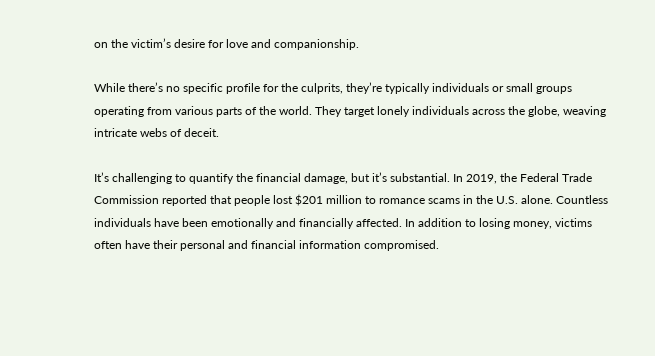on the victim’s desire for love and companionship.

While there’s no specific profile for the culprits, they’re typically individuals or small groups operating from various parts of the world. They target lonely individuals across the globe, weaving intricate webs of deceit.

It’s challenging to quantify the financial damage, but it’s substantial. In 2019, the Federal Trade Commission reported that people lost $201 million to romance scams in the U.S. alone. Countless individuals have been emotionally and financially affected. In addition to losing money, victims often have their personal and financial information compromised.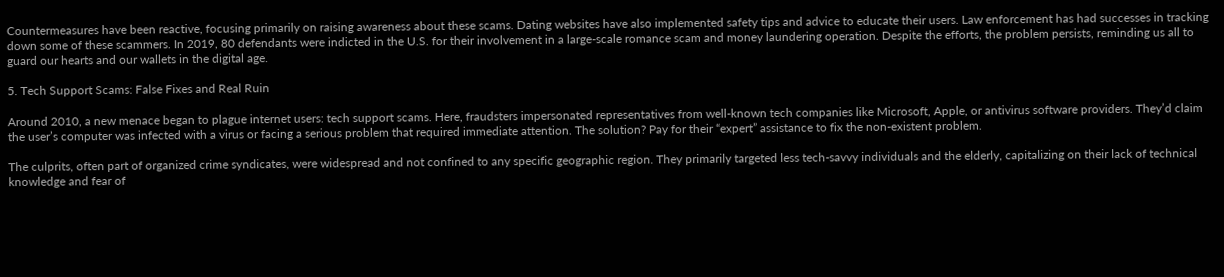Countermeasures have been reactive, focusing primarily on raising awareness about these scams. Dating websites have also implemented safety tips and advice to educate their users. Law enforcement has had successes in tracking down some of these scammers. In 2019, 80 defendants were indicted in the U.S. for their involvement in a large-scale romance scam and money laundering operation. Despite the efforts, the problem persists, reminding us all to guard our hearts and our wallets in the digital age.

5. Tech Support Scams: False Fixes and Real Ruin

Around 2010, a new menace began to plague internet users: tech support scams. Here, fraudsters impersonated representatives from well-known tech companies like Microsoft, Apple, or antivirus software providers. They’d claim the user’s computer was infected with a virus or facing a serious problem that required immediate attention. The solution? Pay for their “expert” assistance to fix the non-existent problem.

The culprits, often part of organized crime syndicates, were widespread and not confined to any specific geographic region. They primarily targeted less tech-savvy individuals and the elderly, capitalizing on their lack of technical knowledge and fear of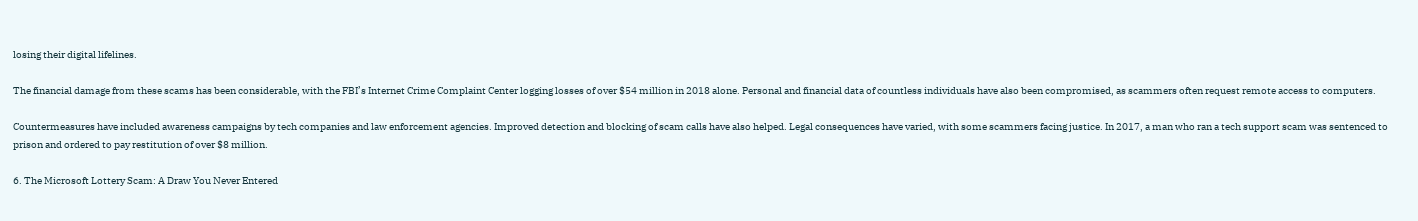losing their digital lifelines.

The financial damage from these scams has been considerable, with the FBI’s Internet Crime Complaint Center logging losses of over $54 million in 2018 alone. Personal and financial data of countless individuals have also been compromised, as scammers often request remote access to computers.

Countermeasures have included awareness campaigns by tech companies and law enforcement agencies. Improved detection and blocking of scam calls have also helped. Legal consequences have varied, with some scammers facing justice. In 2017, a man who ran a tech support scam was sentenced to prison and ordered to pay restitution of over $8 million.

6. The Microsoft Lottery Scam: A Draw You Never Entered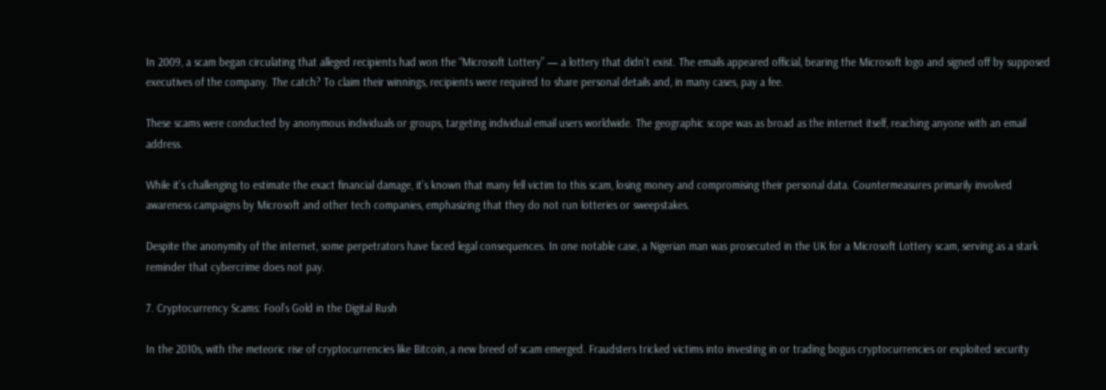In 2009, a scam began circulating that alleged recipients had won the “Microsoft Lottery” — a lottery that didn’t exist. The emails appeared official, bearing the Microsoft logo and signed off by supposed executives of the company. The catch? To claim their winnings, recipients were required to share personal details and, in many cases, pay a fee.

These scams were conducted by anonymous individuals or groups, targeting individual email users worldwide. The geographic scope was as broad as the internet itself, reaching anyone with an email address.

While it’s challenging to estimate the exact financial damage, it’s known that many fell victim to this scam, losing money and compromising their personal data. Countermeasures primarily involved awareness campaigns by Microsoft and other tech companies, emphasizing that they do not run lotteries or sweepstakes.

Despite the anonymity of the internet, some perpetrators have faced legal consequences. In one notable case, a Nigerian man was prosecuted in the UK for a Microsoft Lottery scam, serving as a stark reminder that cybercrime does not pay.

7. Cryptocurrency Scams: Fool’s Gold in the Digital Rush

In the 2010s, with the meteoric rise of cryptocurrencies like Bitcoin, a new breed of scam emerged. Fraudsters tricked victims into investing in or trading bogus cryptocurrencies or exploited security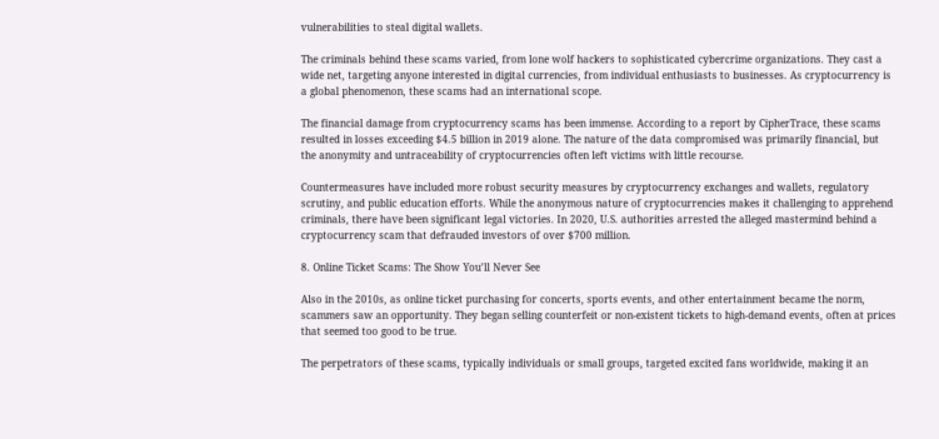vulnerabilities to steal digital wallets.

The criminals behind these scams varied, from lone wolf hackers to sophisticated cybercrime organizations. They cast a wide net, targeting anyone interested in digital currencies, from individual enthusiasts to businesses. As cryptocurrency is a global phenomenon, these scams had an international scope.

The financial damage from cryptocurrency scams has been immense. According to a report by CipherTrace, these scams resulted in losses exceeding $4.5 billion in 2019 alone. The nature of the data compromised was primarily financial, but the anonymity and untraceability of cryptocurrencies often left victims with little recourse.

Countermeasures have included more robust security measures by cryptocurrency exchanges and wallets, regulatory scrutiny, and public education efforts. While the anonymous nature of cryptocurrencies makes it challenging to apprehend criminals, there have been significant legal victories. In 2020, U.S. authorities arrested the alleged mastermind behind a cryptocurrency scam that defrauded investors of over $700 million.

8. Online Ticket Scams: The Show You’ll Never See

Also in the 2010s, as online ticket purchasing for concerts, sports events, and other entertainment became the norm, scammers saw an opportunity. They began selling counterfeit or non-existent tickets to high-demand events, often at prices that seemed too good to be true.

The perpetrators of these scams, typically individuals or small groups, targeted excited fans worldwide, making it an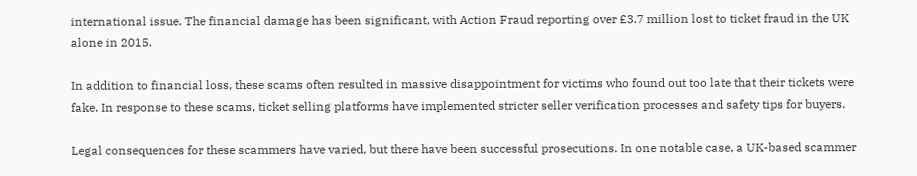international issue. The financial damage has been significant, with Action Fraud reporting over £3.7 million lost to ticket fraud in the UK alone in 2015.

In addition to financial loss, these scams often resulted in massive disappointment for victims who found out too late that their tickets were fake. In response to these scams, ticket selling platforms have implemented stricter seller verification processes and safety tips for buyers.

Legal consequences for these scammers have varied, but there have been successful prosecutions. In one notable case, a UK-based scammer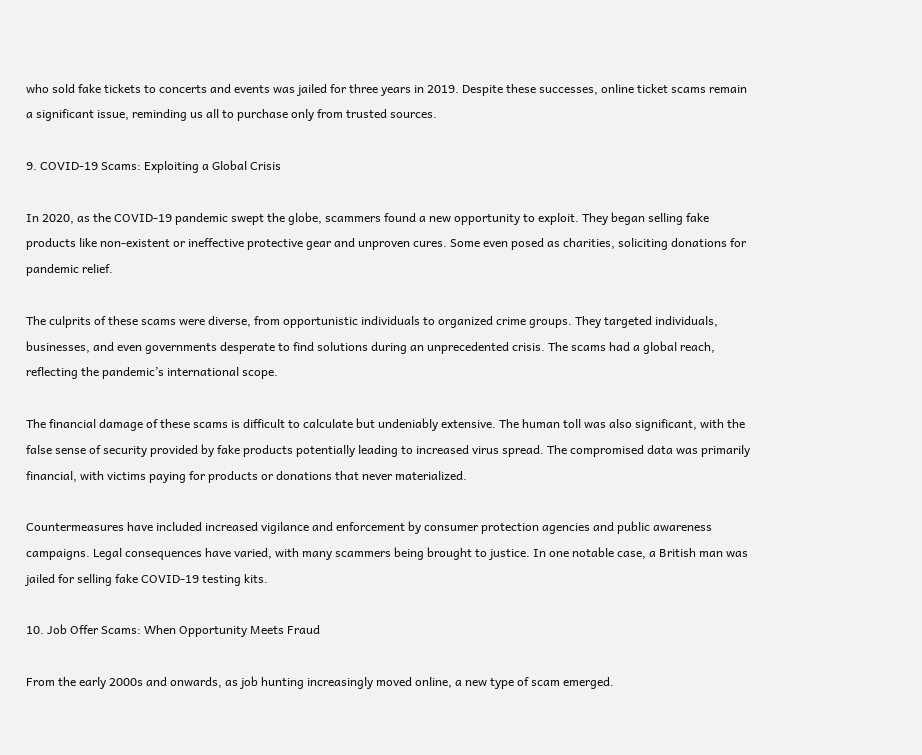who sold fake tickets to concerts and events was jailed for three years in 2019. Despite these successes, online ticket scams remain a significant issue, reminding us all to purchase only from trusted sources.

9. COVID-19 Scams: Exploiting a Global Crisis

In 2020, as the COVID-19 pandemic swept the globe, scammers found a new opportunity to exploit. They began selling fake products like non-existent or ineffective protective gear and unproven cures. Some even posed as charities, soliciting donations for pandemic relief.

The culprits of these scams were diverse, from opportunistic individuals to organized crime groups. They targeted individuals, businesses, and even governments desperate to find solutions during an unprecedented crisis. The scams had a global reach, reflecting the pandemic’s international scope.

The financial damage of these scams is difficult to calculate but undeniably extensive. The human toll was also significant, with the false sense of security provided by fake products potentially leading to increased virus spread. The compromised data was primarily financial, with victims paying for products or donations that never materialized.

Countermeasures have included increased vigilance and enforcement by consumer protection agencies and public awareness campaigns. Legal consequences have varied, with many scammers being brought to justice. In one notable case, a British man was jailed for selling fake COVID-19 testing kits.

10. Job Offer Scams: When Opportunity Meets Fraud

From the early 2000s and onwards, as job hunting increasingly moved online, a new type of scam emerged.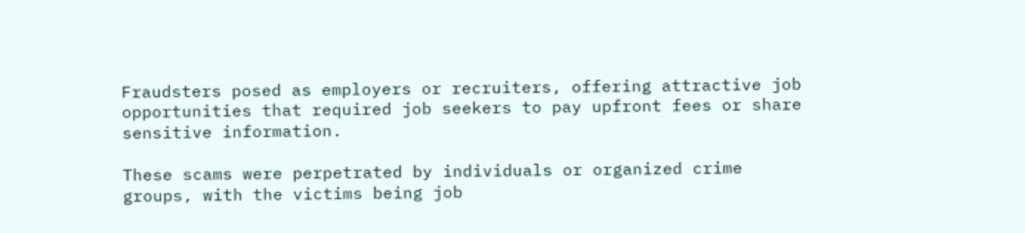Fraudsters posed as employers or recruiters, offering attractive job opportunities that required job seekers to pay upfront fees or share sensitive information.

These scams were perpetrated by individuals or organized crime groups, with the victims being job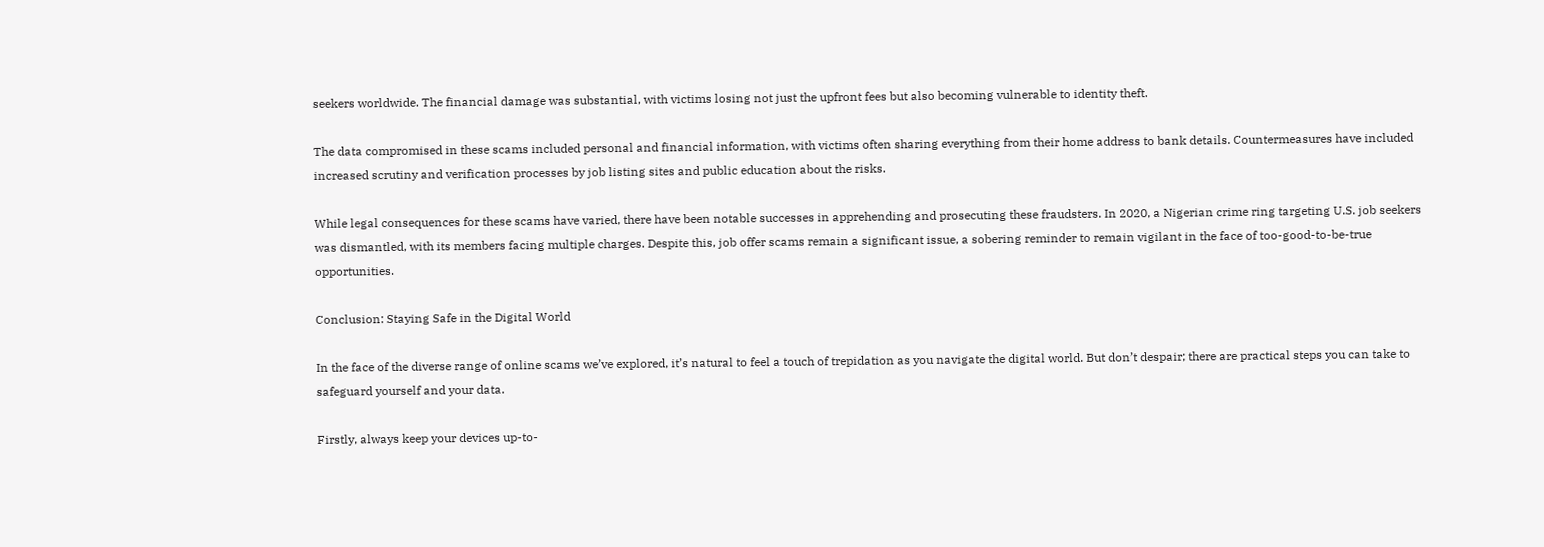seekers worldwide. The financial damage was substantial, with victims losing not just the upfront fees but also becoming vulnerable to identity theft.

The data compromised in these scams included personal and financial information, with victims often sharing everything from their home address to bank details. Countermeasures have included increased scrutiny and verification processes by job listing sites and public education about the risks.

While legal consequences for these scams have varied, there have been notable successes in apprehending and prosecuting these fraudsters. In 2020, a Nigerian crime ring targeting U.S. job seekers was dismantled, with its members facing multiple charges. Despite this, job offer scams remain a significant issue, a sobering reminder to remain vigilant in the face of too-good-to-be-true opportunities.

Conclusion: Staying Safe in the Digital World

In the face of the diverse range of online scams we’ve explored, it’s natural to feel a touch of trepidation as you navigate the digital world. But don’t despair; there are practical steps you can take to safeguard yourself and your data.

Firstly, always keep your devices up-to-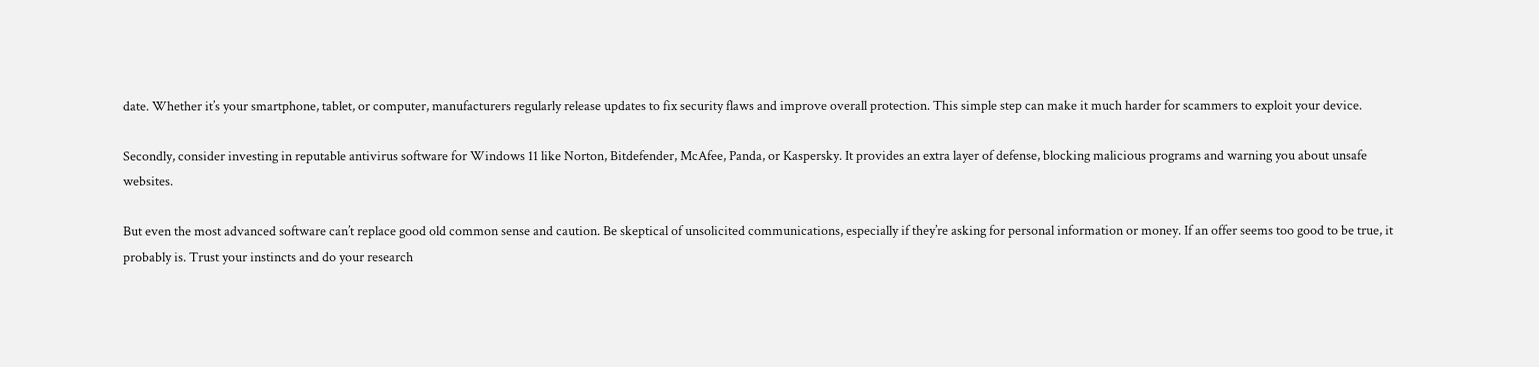date. Whether it’s your smartphone, tablet, or computer, manufacturers regularly release updates to fix security flaws and improve overall protection. This simple step can make it much harder for scammers to exploit your device.

Secondly, consider investing in reputable antivirus software for Windows 11 like Norton, Bitdefender, McAfee, Panda, or Kaspersky. It provides an extra layer of defense, blocking malicious programs and warning you about unsafe websites.

But even the most advanced software can’t replace good old common sense and caution. Be skeptical of unsolicited communications, especially if they’re asking for personal information or money. If an offer seems too good to be true, it probably is. Trust your instincts and do your research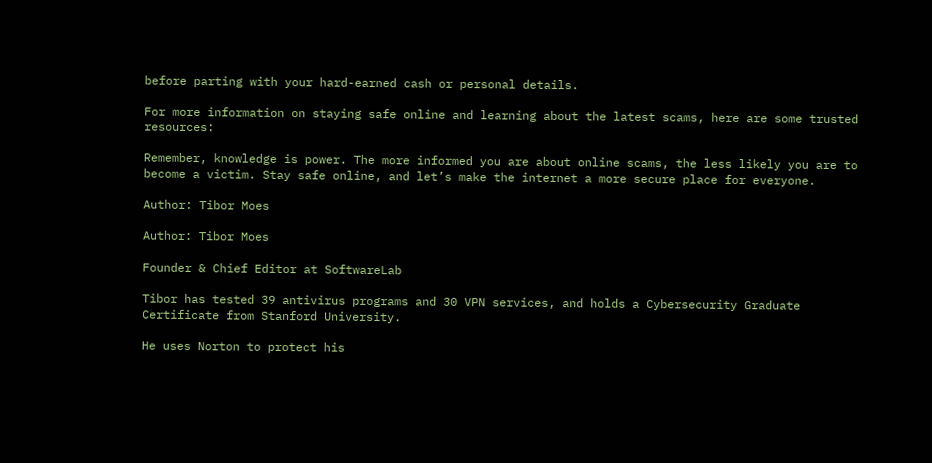before parting with your hard-earned cash or personal details.

For more information on staying safe online and learning about the latest scams, here are some trusted resources:

Remember, knowledge is power. The more informed you are about online scams, the less likely you are to become a victim. Stay safe online, and let’s make the internet a more secure place for everyone.

Author: Tibor Moes

Author: Tibor Moes

Founder & Chief Editor at SoftwareLab

Tibor has tested 39 antivirus programs and 30 VPN services, and holds a Cybersecurity Graduate Certificate from Stanford University.

He uses Norton to protect his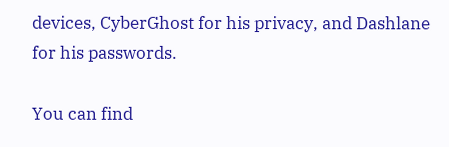devices, CyberGhost for his privacy, and Dashlane for his passwords.

You can find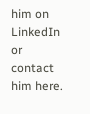him on LinkedIn or contact him here.